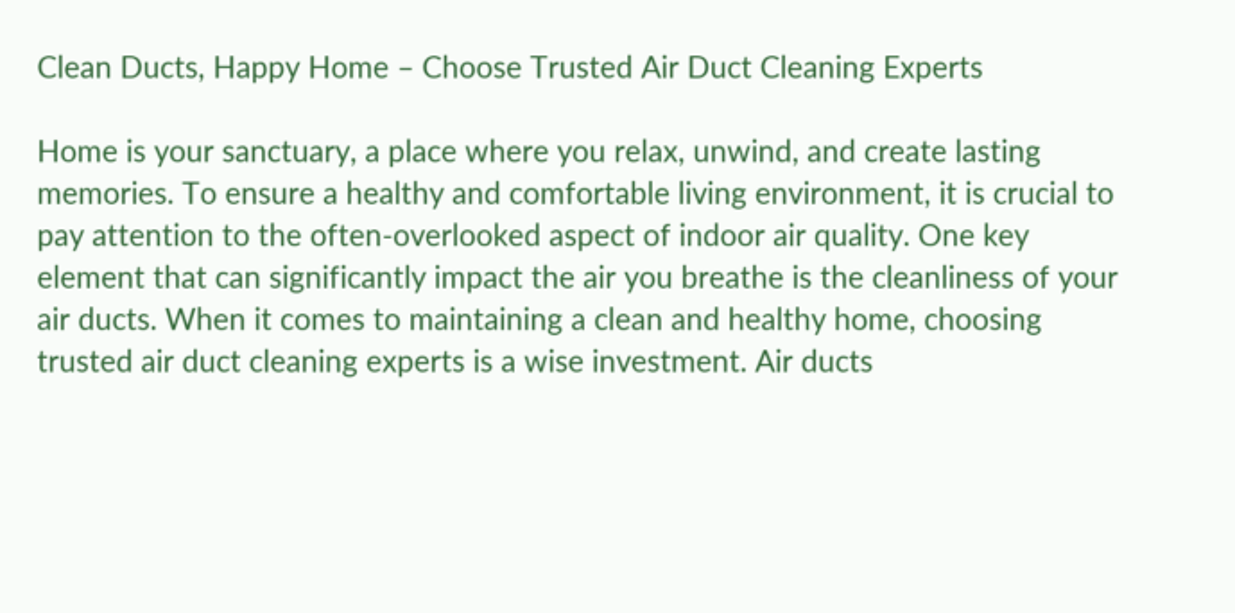Clean Ducts, Happy Home – Choose Trusted Air Duct Cleaning Experts

Home is your sanctuary, a place where you relax, unwind, and create lasting memories. To ensure a healthy and comfortable living environment, it is crucial to pay attention to the often-overlooked aspect of indoor air quality. One key element that can significantly impact the air you breathe is the cleanliness of your air ducts. When it comes to maintaining a clean and healthy home, choosing trusted air duct cleaning experts is a wise investment. Air ducts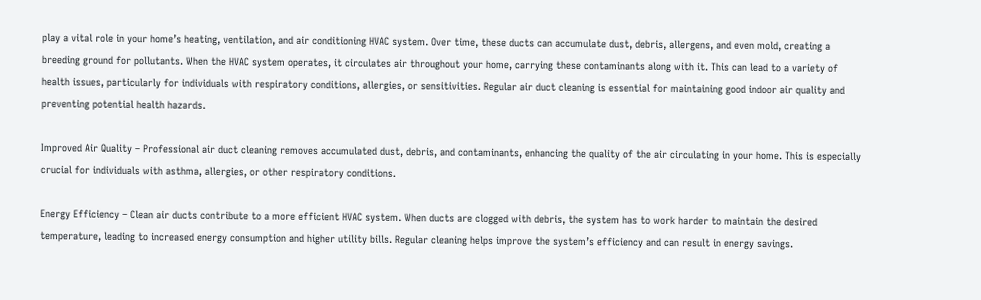play a vital role in your home’s heating, ventilation, and air conditioning HVAC system. Over time, these ducts can accumulate dust, debris, allergens, and even mold, creating a breeding ground for pollutants. When the HVAC system operates, it circulates air throughout your home, carrying these contaminants along with it. This can lead to a variety of health issues, particularly for individuals with respiratory conditions, allergies, or sensitivities. Regular air duct cleaning is essential for maintaining good indoor air quality and preventing potential health hazards.

Improved Air Quality – Professional air duct cleaning removes accumulated dust, debris, and contaminants, enhancing the quality of the air circulating in your home. This is especially crucial for individuals with asthma, allergies, or other respiratory conditions.

Energy Efficiency – Clean air ducts contribute to a more efficient HVAC system. When ducts are clogged with debris, the system has to work harder to maintain the desired temperature, leading to increased energy consumption and higher utility bills. Regular cleaning helps improve the system’s efficiency and can result in energy savings.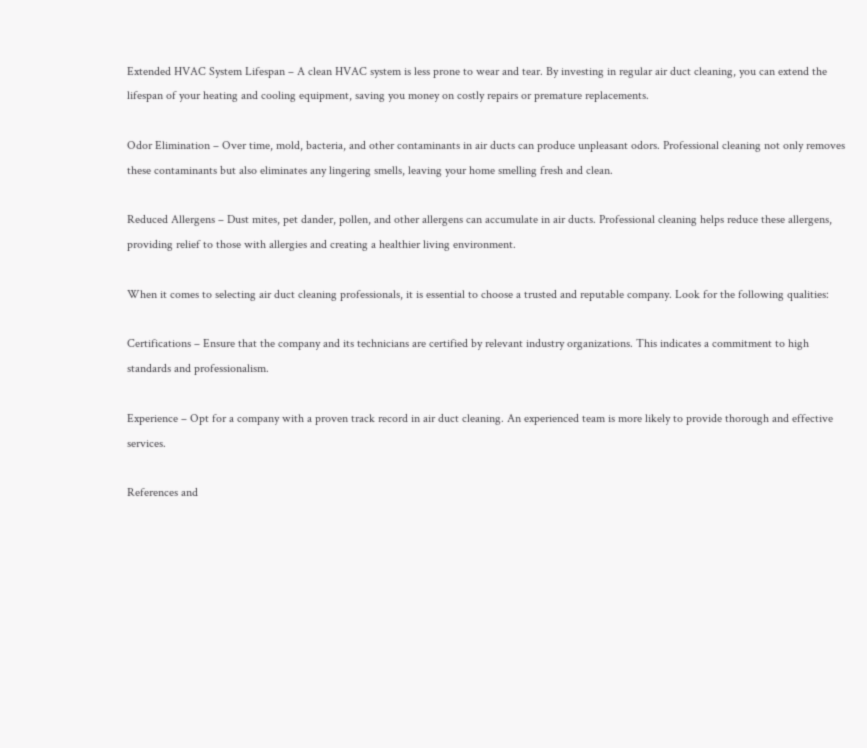Extended HVAC System Lifespan – A clean HVAC system is less prone to wear and tear. By investing in regular air duct cleaning, you can extend the lifespan of your heating and cooling equipment, saving you money on costly repairs or premature replacements.

Odor Elimination – Over time, mold, bacteria, and other contaminants in air ducts can produce unpleasant odors. Professional cleaning not only removes these contaminants but also eliminates any lingering smells, leaving your home smelling fresh and clean.

Reduced Allergens – Dust mites, pet dander, pollen, and other allergens can accumulate in air ducts. Professional cleaning helps reduce these allergens, providing relief to those with allergies and creating a healthier living environment.

When it comes to selecting air duct cleaning professionals, it is essential to choose a trusted and reputable company. Look for the following qualities:

Certifications – Ensure that the company and its technicians are certified by relevant industry organizations. This indicates a commitment to high standards and professionalism.

Experience – Opt for a company with a proven track record in air duct cleaning. An experienced team is more likely to provide thorough and effective services.

References and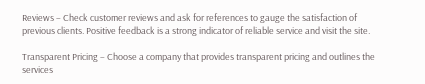Reviews – Check customer reviews and ask for references to gauge the satisfaction of previous clients. Positive feedback is a strong indicator of reliable service and visit the site.

Transparent Pricing – Choose a company that provides transparent pricing and outlines the services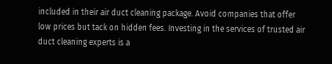included in their air duct cleaning package. Avoid companies that offer low prices but tack on hidden fees. Investing in the services of trusted air duct cleaning experts is a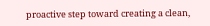proactive step toward creating a clean,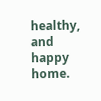healthy, and happy home.